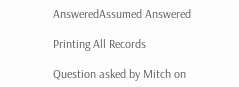AnsweredAssumed Answered

Printing All Records

Question asked by Mitch on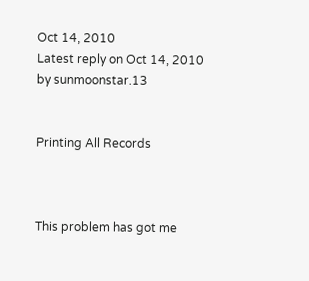Oct 14, 2010
Latest reply on Oct 14, 2010 by sunmoonstar.13


Printing All Records



This problem has got me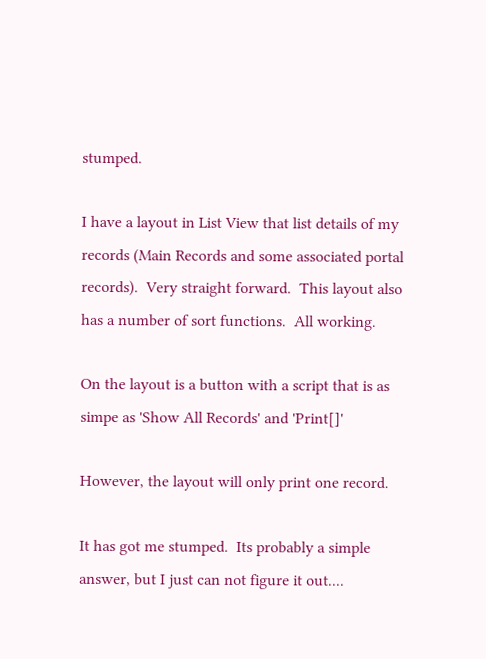stumped.

I have a layout in List View that list details of my records (Main Records and some associated portal records).  Very straight forward.  This layout also has a number of sort functions.  All working.

On the layout is a button with a script that is as simpe as 'Show All Records' and 'Print[]'

However, the layout will only print one record.

It has got me stumped.  Its probably a simple answer, but I just can not figure it out....